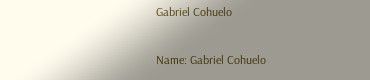Gabriel Cohuelo

Name: Gabriel Cohuelo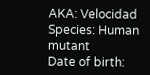AKA: Velocidad
Species: Human mutant
Date of birth: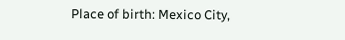Place of birth: Mexico City,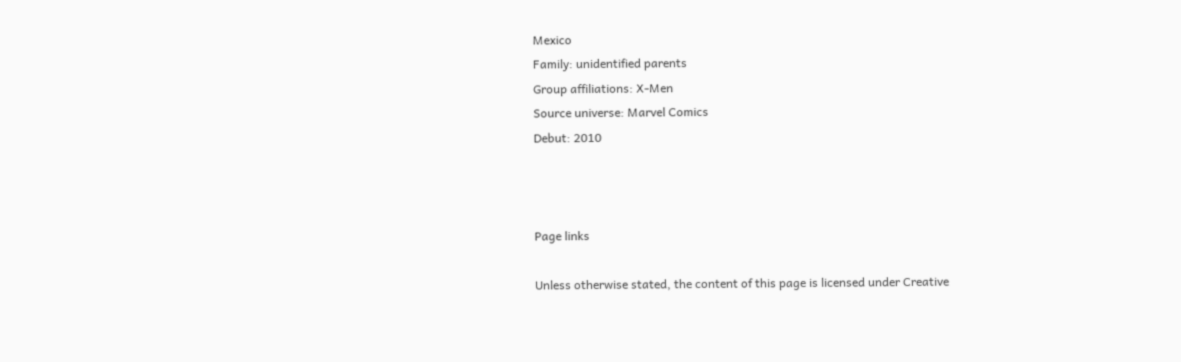Mexico
Family: unidentified parents
Group affiliations: X-Men
Source universe: Marvel Comics
Debut: 2010



Page links

Unless otherwise stated, the content of this page is licensed under Creative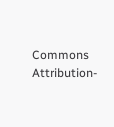Commons Attribution-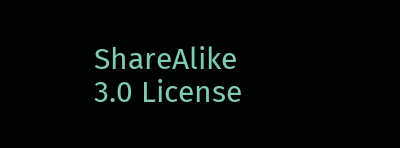ShareAlike 3.0 License